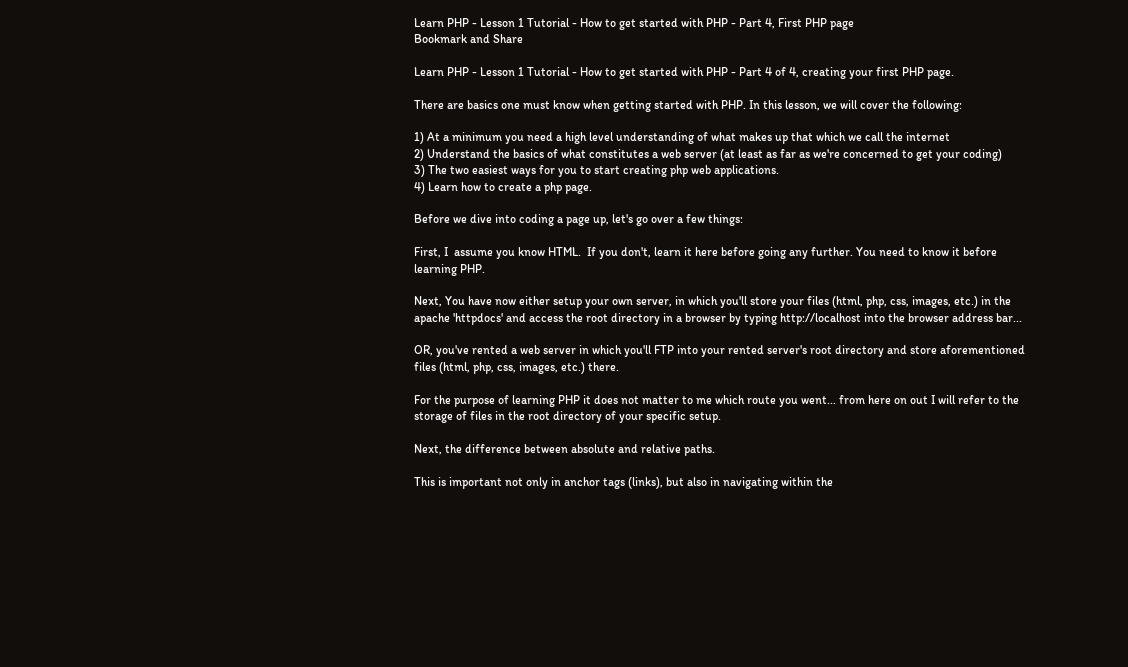Learn PHP - Lesson 1 Tutorial - How to get started with PHP - Part 4, First PHP page
Bookmark and Share

Learn PHP - Lesson 1 Tutorial - How to get started with PHP - Part 4 of 4, creating your first PHP page.

There are basics one must know when getting started with PHP. In this lesson, we will cover the following:

1) At a minimum you need a high level understanding of what makes up that which we call the internet
2) Understand the basics of what constitutes a web server (at least as far as we're concerned to get your coding)
3) The two easiest ways for you to start creating php web applications.
4) Learn how to create a php page.

Before we dive into coding a page up, let's go over a few things:

First, I  assume you know HTML.  If you don't, learn it here before going any further. You need to know it before learning PHP.

Next, You have now either setup your own server, in which you'll store your files (html, php, css, images, etc.) in the apache 'httpdocs' and access the root directory in a browser by typing http://localhost into the browser address bar...

OR, you've rented a web server in which you'll FTP into your rented server's root directory and store aforementioned files (html, php, css, images, etc.) there.

For the purpose of learning PHP it does not matter to me which route you went... from here on out I will refer to the storage of files in the root directory of your specific setup.

Next, the difference between absolute and relative paths.

This is important not only in anchor tags (links), but also in navigating within the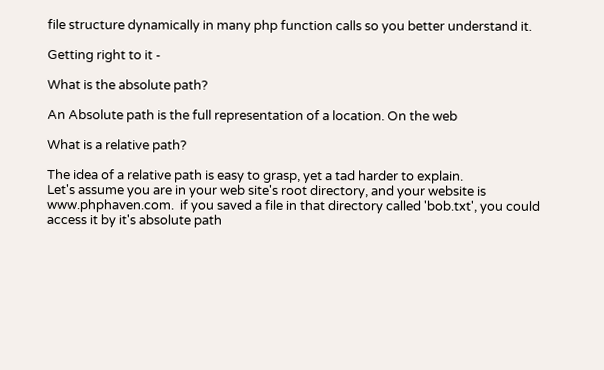file structure dynamically in many php function calls so you better understand it.

Getting right to it -

What is the absolute path?

An Absolute path is the full representation of a location. On the web

What is a relative path?

The idea of a relative path is easy to grasp, yet a tad harder to explain.
Let's assume you are in your web site's root directory, and your website is www.phphaven.com.  if you saved a file in that directory called 'bob.txt', you could access it by it's absolute path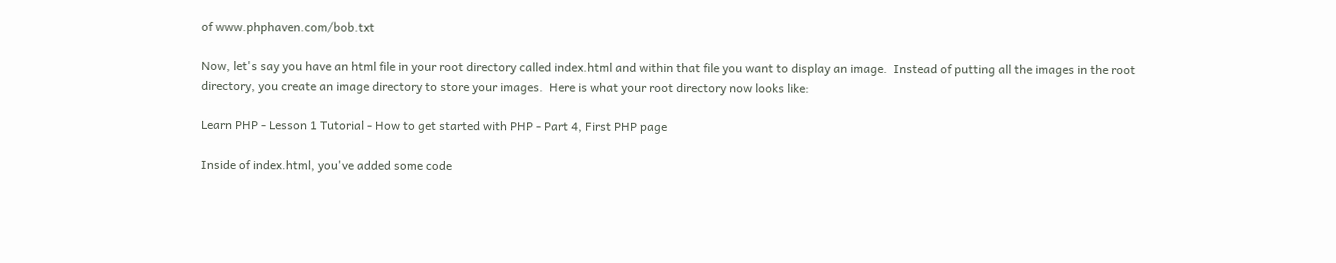of www.phphaven.com/bob.txt

Now, let's say you have an html file in your root directory called index.html and within that file you want to display an image.  Instead of putting all the images in the root directory, you create an image directory to store your images.  Here is what your root directory now looks like:

Learn PHP - Lesson 1 Tutorial - How to get started with PHP - Part 4, First PHP page

Inside of index.html, you've added some code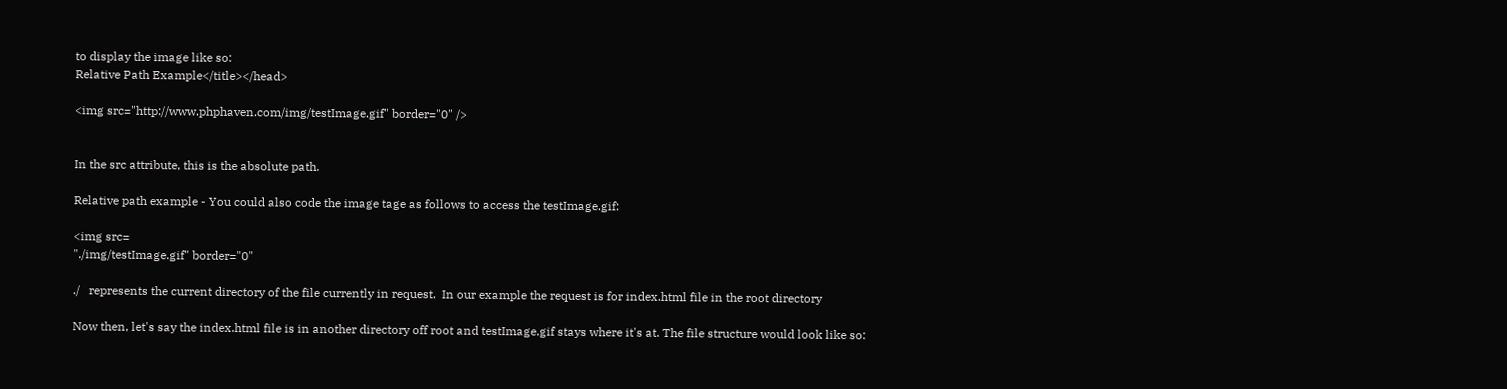to display the image like so:
Relative Path Example</title></head>

<img src="http://www.phphaven.com/img/testImage.gif" border="0" />


In the src attribute, this is the absolute path.

Relative path example - You could also code the image tage as follows to access the testImage.gif:

<img src=
"./img/testImage.gif" border="0"

./   represents the current directory of the file currently in request.  In our example the request is for index.html file in the root directory

Now then, let's say the index.html file is in another directory off root and testImage.gif stays where it's at. The file structure would look like so: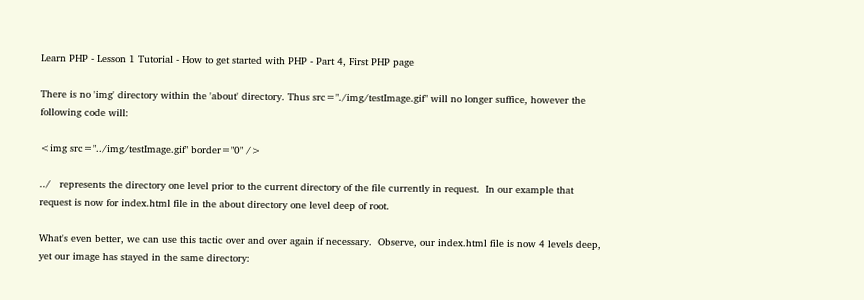Learn PHP - Lesson 1 Tutorial - How to get started with PHP - Part 4, First PHP page

There is no 'img' directory within the 'about' directory. Thus src="./img/testImage.gif" will no longer suffice, however the following code will:

<img src="../img/testImage.gif" border="0" />

../   represents the directory one level prior to the current directory of the file currently in request.  In our example that request is now for index.html file in the about directory one level deep of root.

What's even better, we can use this tactic over and over again if necessary.  Observe, our index.html file is now 4 levels deep, yet our image has stayed in the same directory: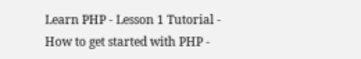Learn PHP - Lesson 1 Tutorial - How to get started with PHP -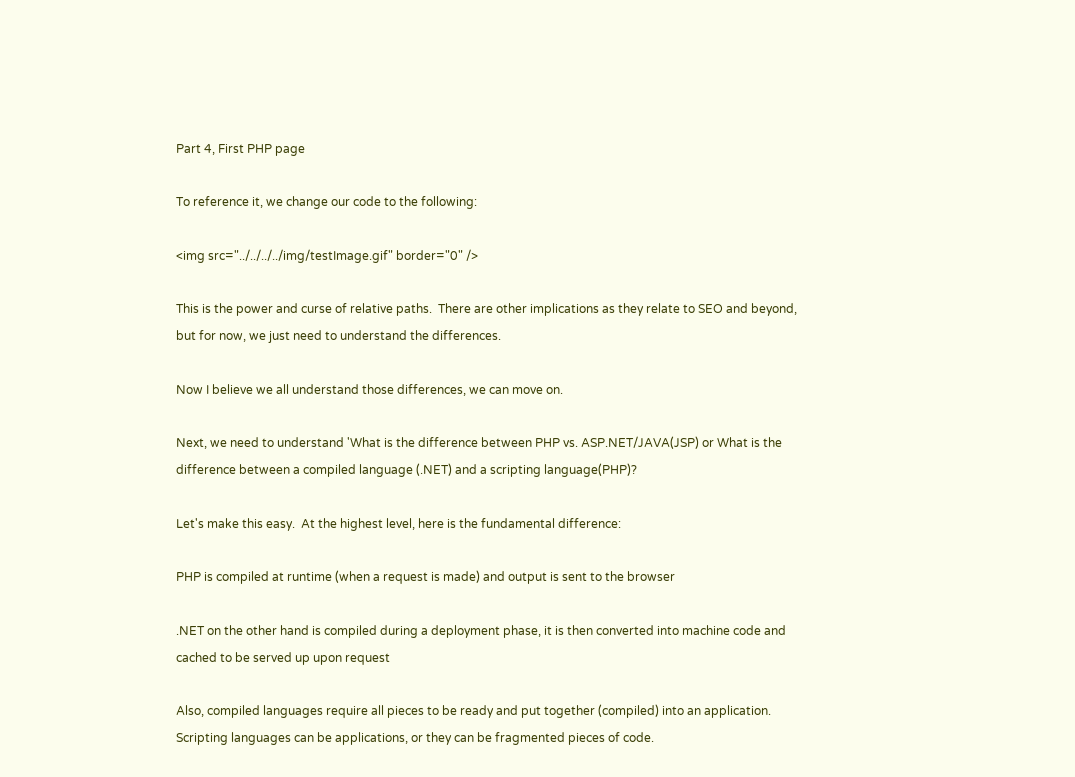Part 4, First PHP page

To reference it, we change our code to the following:

<img src="../../../../img/testImage.gif" border="0" />

This is the power and curse of relative paths.  There are other implications as they relate to SEO and beyond, but for now, we just need to understand the differences.

Now I believe we all understand those differences, we can move on.

Next, we need to understand 'What is the difference between PHP vs. ASP.NET/JAVA(JSP) or What is the difference between a compiled language (.NET) and a scripting language(PHP)?

Let's make this easy.  At the highest level, here is the fundamental difference:

PHP is compiled at runtime (when a request is made) and output is sent to the browser

.NET on the other hand is compiled during a deployment phase, it is then converted into machine code and cached to be served up upon request

Also, compiled languages require all pieces to be ready and put together (compiled) into an application.
Scripting languages can be applications, or they can be fragmented pieces of code.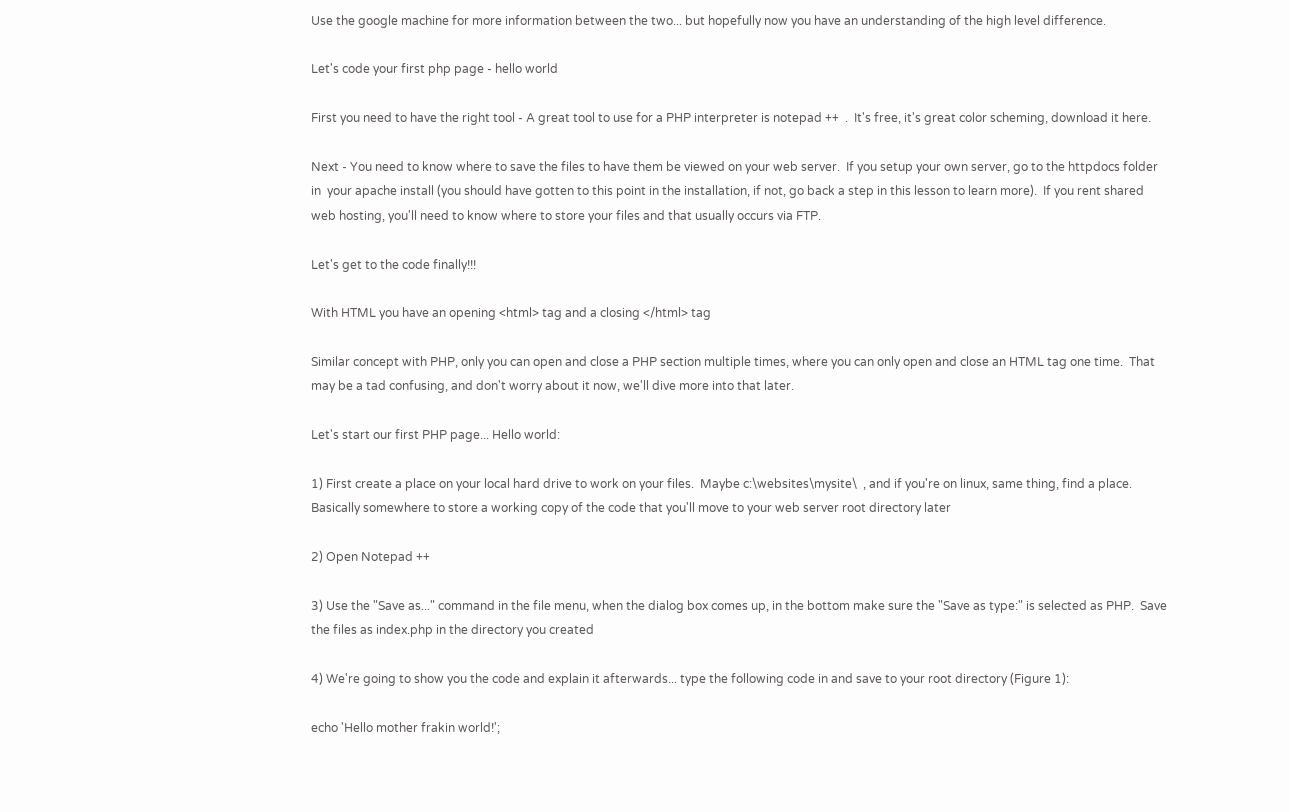Use the google machine for more information between the two... but hopefully now you have an understanding of the high level difference.

Let's code your first php page - hello world

First you need to have the right tool - A great tool to use for a PHP interpreter is notepad ++  .  It's free, it's great color scheming, download it here.

Next - You need to know where to save the files to have them be viewed on your web server.  If you setup your own server, go to the httpdocs folder in  your apache install (you should have gotten to this point in the installation, if not, go back a step in this lesson to learn more).  If you rent shared web hosting, you'll need to know where to store your files and that usually occurs via FTP.

Let's get to the code finally!!!

With HTML you have an opening <html> tag and a closing </html> tag

Similar concept with PHP, only you can open and close a PHP section multiple times, where you can only open and close an HTML tag one time.  That may be a tad confusing, and don't worry about it now, we'll dive more into that later.

Let's start our first PHP page... Hello world:

1) First create a place on your local hard drive to work on your files.  Maybe c:\websites\mysite\  , and if you're on linux, same thing, find a place.  Basically somewhere to store a working copy of the code that you'll move to your web server root directory later

2) Open Notepad ++

3) Use the "Save as..." command in the file menu, when the dialog box comes up, in the bottom make sure the "Save as type:" is selected as PHP.  Save the files as index.php in the directory you created

4) We're going to show you the code and explain it afterwards... type the following code in and save to your root directory (Figure 1):

echo 'Hello mother frakin world!';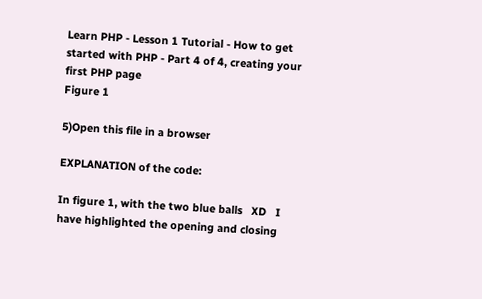Learn PHP - Lesson 1 Tutorial - How to get started with PHP - Part 4 of 4, creating your first PHP page
Figure 1

5)Open this file in a browser

EXPLANATION of the code:

In figure 1, with the two blue balls   XD   I have highlighted the opening and closing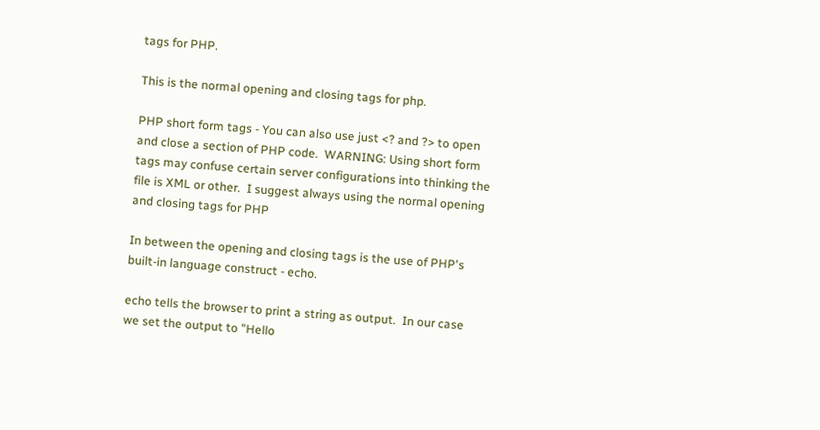tags for PHP.

This is the normal opening and closing tags for php.

PHP short form tags - You can also use just <? and ?> to open and close a section of PHP code.  WARNING: Using short form tags may confuse certain server configurations into thinking the file is XML or other.  I suggest always using the normal opening and closing tags for PHP

In between the opening and closing tags is the use of PHP's built-in language construct - echo.

echo tells the browser to print a string as output.  In our case we set the output to "Hello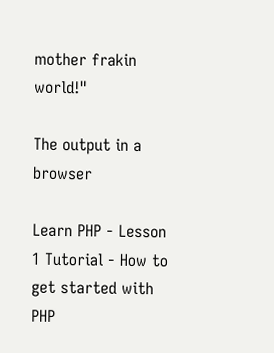mother frakin world!"

The output in a browser

Learn PHP - Lesson 1 Tutorial - How to get started with PHP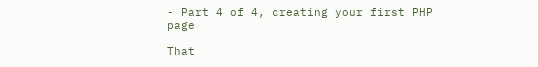- Part 4 of 4, creating your first PHP page

That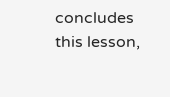concludes this lesson,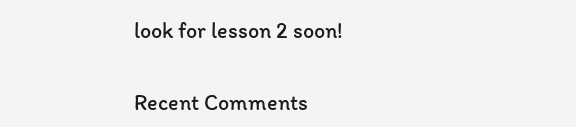look for lesson 2 soon!


Recent Comments